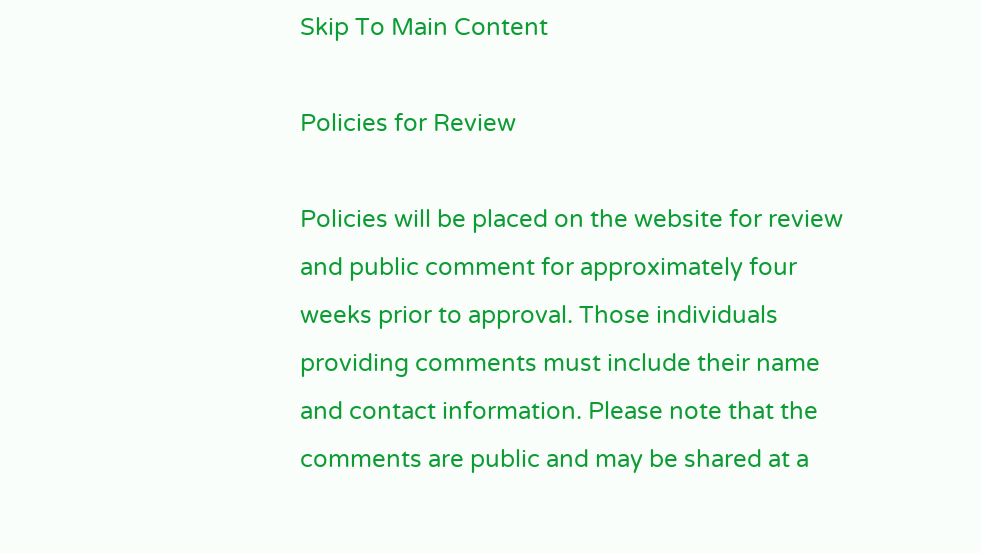Skip To Main Content

Policies for Review

Policies will be placed on the website for review and public comment for approximately four weeks prior to approval. Those individuals providing comments must include their name and contact information. Please note that the comments are public and may be shared at a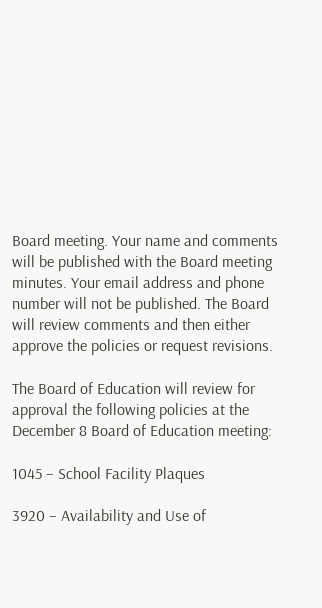Board meeting. Your name and comments will be published with the Board meeting minutes. Your email address and phone number will not be published. The Board will review comments and then either approve the policies or request revisions.

The Board of Education will review for approval the following policies at the December 8 Board of Education meeting:

1045 – School Facility Plaques

3920 – Availability and Use of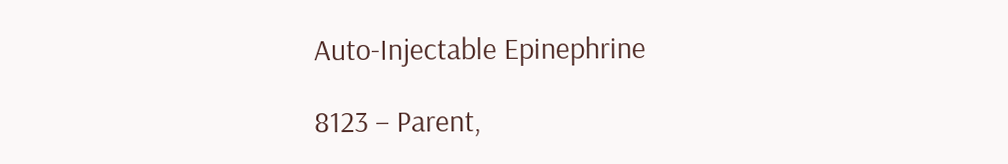Auto-Injectable Epinephrine

8123 – Parent,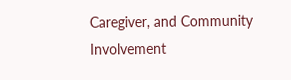Caregiver, and Community Involvement